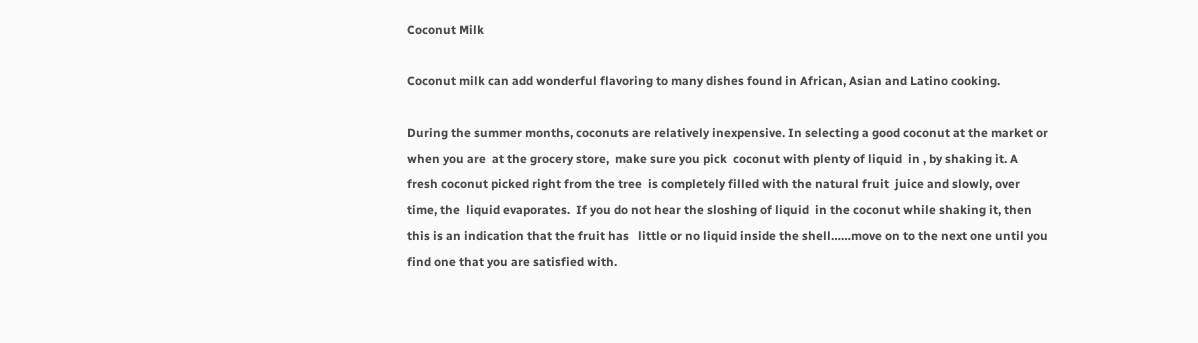Coconut Milk

Coconut milk can add wonderful flavoring to many dishes found in African, Asian and Latino cooking.

During the summer months, coconuts are relatively inexpensive. In selecting a good coconut at the market or when you are  at the grocery store,  make sure you pick  coconut with plenty of liquid  in , by shaking it. A  fresh coconut picked right from the tree  is completely filled with the natural fruit  juice and slowly, over time, the  liquid evaporates.  If you do not hear the sloshing of liquid  in the coconut while shaking it, then this is an indication that the fruit has   little or no liquid inside the shell……move on to the next one until you find one that you are satisfied with.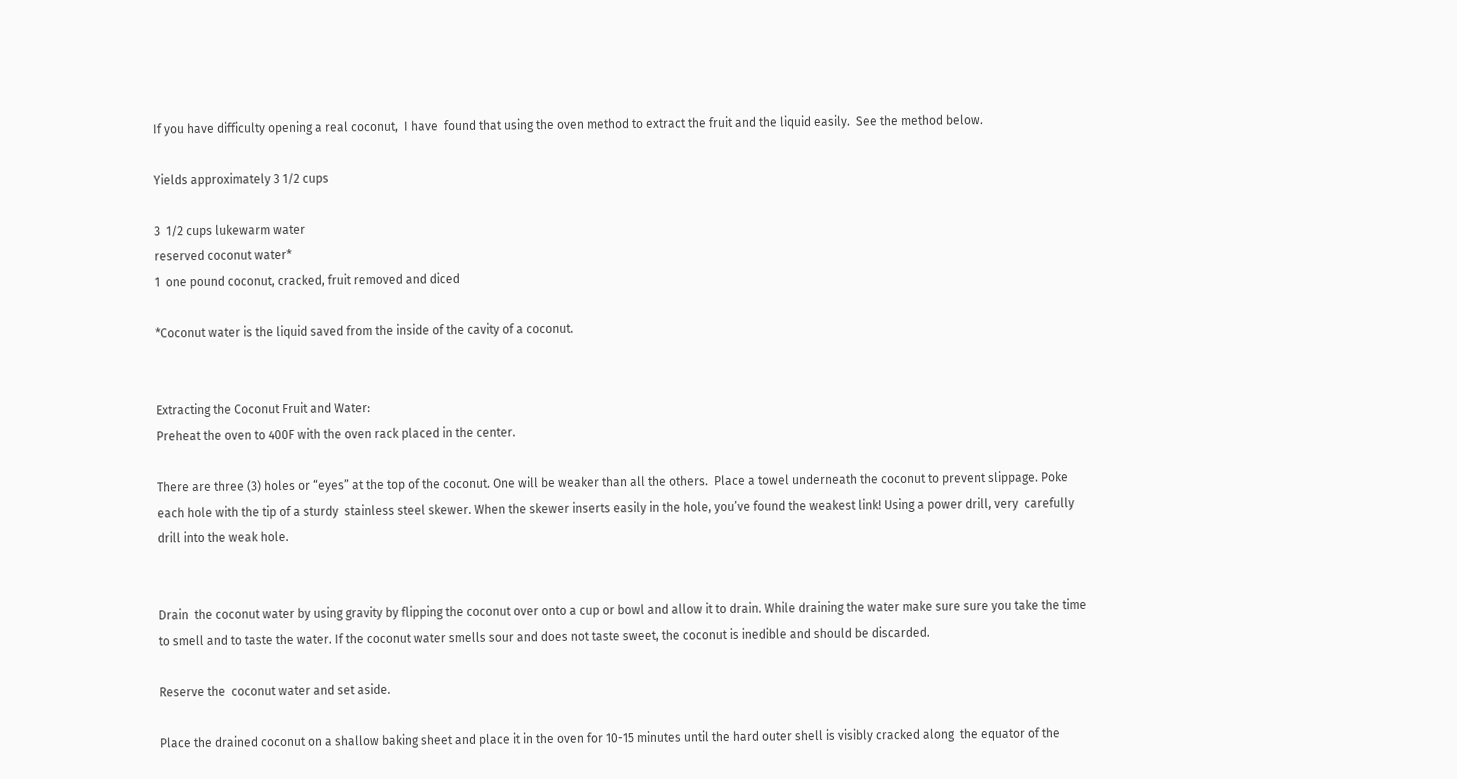If you have difficulty opening a real coconut,  I have  found that using the oven method to extract the fruit and the liquid easily.  See the method below.

Yields approximately 3 1/2 cups

3  1/2 cups lukewarm water
reserved coconut water*
1  one pound coconut, cracked, fruit removed and diced

*Coconut water is the liquid saved from the inside of the cavity of a coconut.


Extracting the Coconut Fruit and Water:
Preheat the oven to 400F with the oven rack placed in the center.

There are three (3) holes or “eyes” at the top of the coconut. One will be weaker than all the others.  Place a towel underneath the coconut to prevent slippage. Poke each hole with the tip of a sturdy  stainless steel skewer. When the skewer inserts easily in the hole, you’ve found the weakest link! Using a power drill, very  carefully drill into the weak hole.


Drain  the coconut water by using gravity by flipping the coconut over onto a cup or bowl and allow it to drain. While draining the water make sure sure you take the time to smell and to taste the water. If the coconut water smells sour and does not taste sweet, the coconut is inedible and should be discarded.

Reserve the  coconut water and set aside.

Place the drained coconut on a shallow baking sheet and place it in the oven for 10-15 minutes until the hard outer shell is visibly cracked along  the equator of the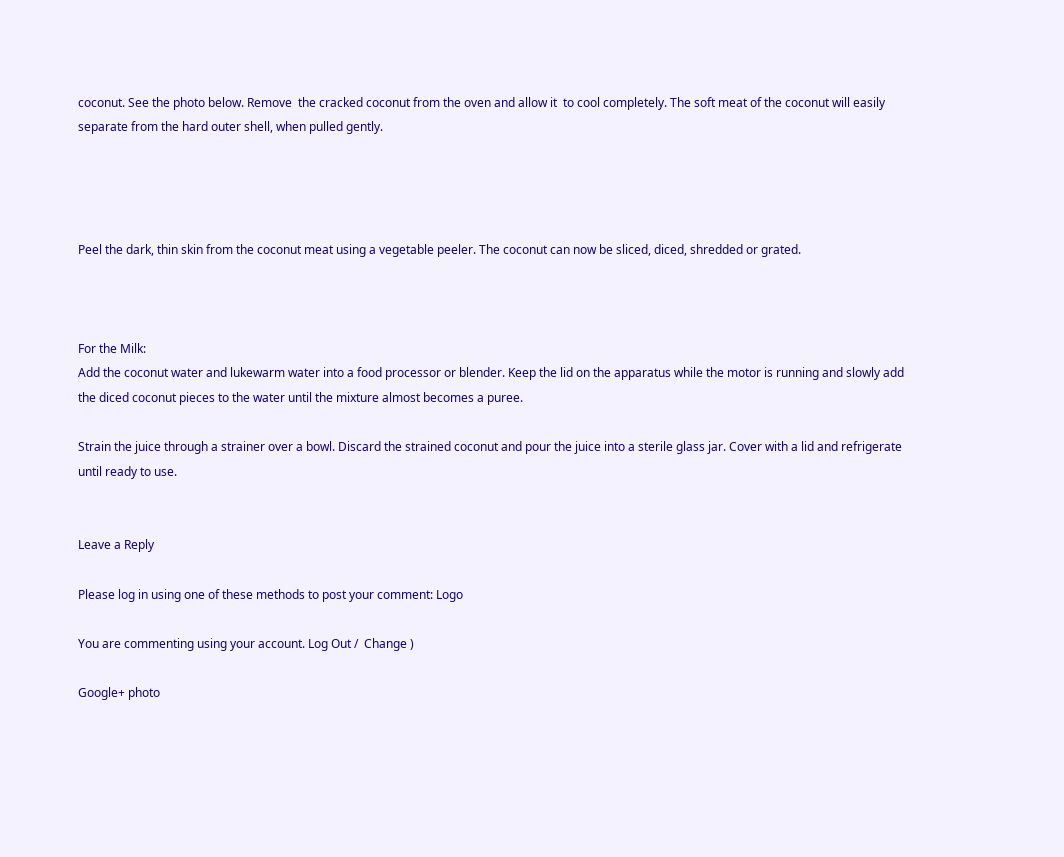coconut. See the photo below. Remove  the cracked coconut from the oven and allow it  to cool completely. The soft meat of the coconut will easily  separate from the hard outer shell, when pulled gently.




Peel the dark, thin skin from the coconut meat using a vegetable peeler. The coconut can now be sliced, diced, shredded or grated.



For the Milk:
Add the coconut water and lukewarm water into a food processor or blender. Keep the lid on the apparatus while the motor is running and slowly add the diced coconut pieces to the water until the mixture almost becomes a puree.

Strain the juice through a strainer over a bowl. Discard the strained coconut and pour the juice into a sterile glass jar. Cover with a lid and refrigerate until ready to use.


Leave a Reply

Please log in using one of these methods to post your comment: Logo

You are commenting using your account. Log Out /  Change )

Google+ photo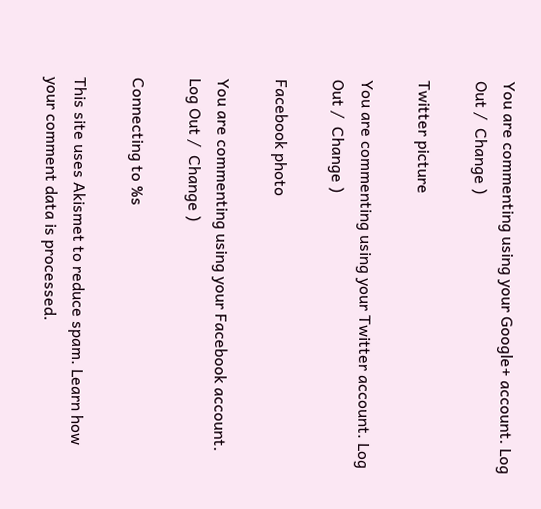You are commenting using your Google+ account. Log Out /  Change )

Twitter picture

You are commenting using your Twitter account. Log Out /  Change )

Facebook photo

You are commenting using your Facebook account. Log Out /  Change )

Connecting to %s

This site uses Akismet to reduce spam. Learn how your comment data is processed.